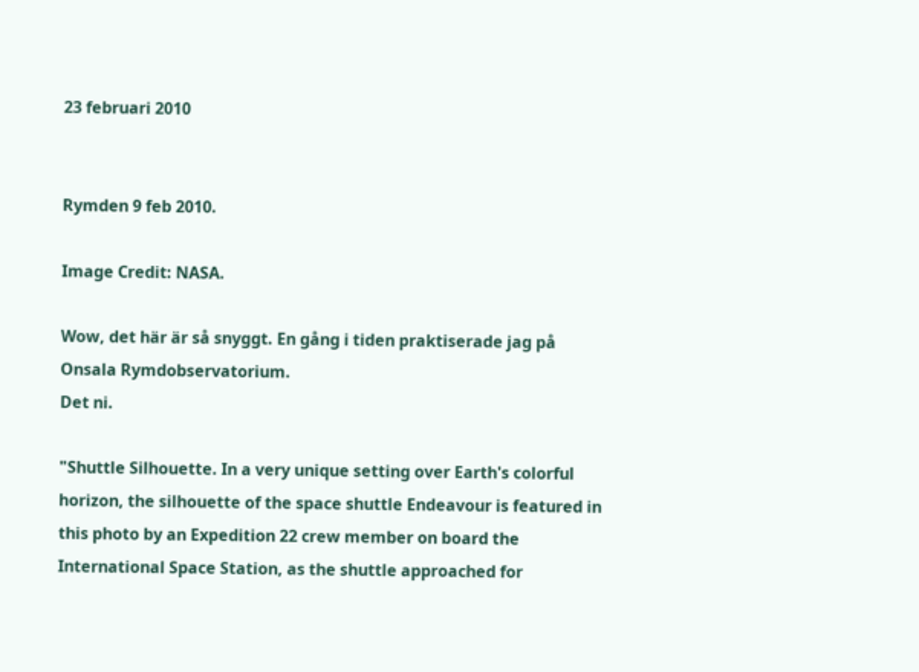23 februari 2010


Rymden 9 feb 2010.

Image Credit: NASA.

Wow, det här är så snyggt. En gång i tiden praktiserade jag på Onsala Rymdobservatorium.
Det ni.

"Shuttle Silhouette. In a very unique setting over Earth's colorful horizon, the silhouette of the space shuttle Endeavour is featured in this photo by an Expedition 22 crew member on board the International Space Station, as the shuttle approached for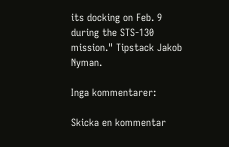its docking on Feb. 9 during the STS-130 mission." Tipstack Jakob Nyman.

Inga kommentarer:

Skicka en kommentar